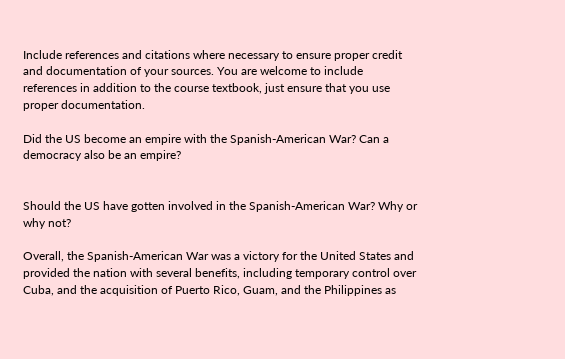Include references and citations where necessary to ensure proper credit and documentation of your sources. You are welcome to include references in addition to the course textbook, just ensure that you use proper documentation.

Did the US become an empire with the Spanish-American War? Can a democracy also be an empire?


Should the US have gotten involved in the Spanish-American War? Why or why not?

Overall, the Spanish-American War was a victory for the United States and provided the nation with several benefits, including temporary control over Cuba, and the acquisition of Puerto Rico, Guam, and the Philippines as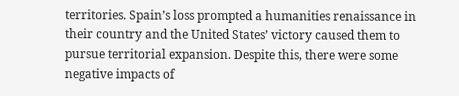territories. Spain’s loss prompted a humanities renaissance in their country and the United States’ victory caused them to pursue territorial expansion. Despite this, there were some negative impacts of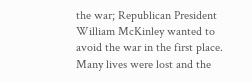the war; Republican President William McKinley wanted to avoid the war in the first place. Many lives were lost and the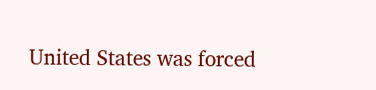United States was forced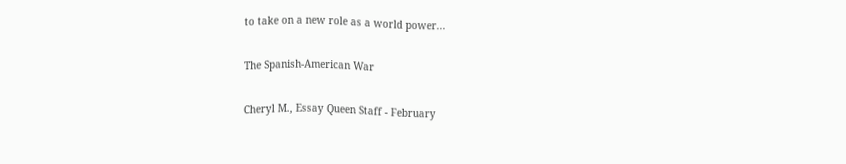to take on a new role as a world power...

The Spanish-American War

Cheryl M., Essay Queen Staff - February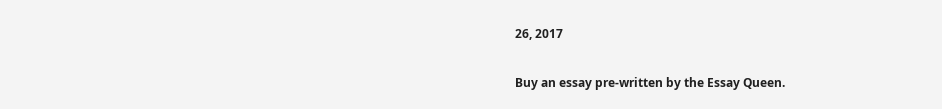26, 2017

Buy an essay pre-written by the Essay Queen.